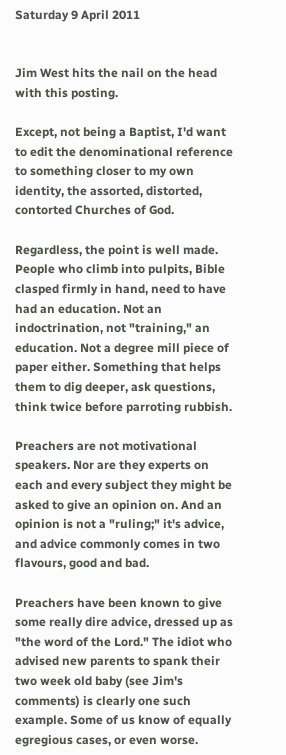Saturday 9 April 2011


Jim West hits the nail on the head with this posting.

Except, not being a Baptist, I'd want to edit the denominational reference to something closer to my own identity, the assorted, distorted, contorted Churches of God.

Regardless, the point is well made. People who climb into pulpits, Bible clasped firmly in hand, need to have had an education. Not an indoctrination, not "training," an education. Not a degree mill piece of paper either. Something that helps them to dig deeper, ask questions, think twice before parroting rubbish.

Preachers are not motivational speakers. Nor are they experts on each and every subject they might be asked to give an opinion on. And an opinion is not a "ruling;" it's advice, and advice commonly comes in two flavours, good and bad.

Preachers have been known to give some really dire advice, dressed up as "the word of the Lord." The idiot who advised new parents to spank their two week old baby (see Jim's comments) is clearly one such example. Some of us know of equally egregious cases, or even worse.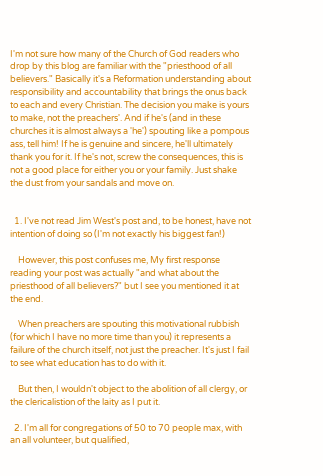I'm not sure how many of the Church of God readers who drop by this blog are familiar with the "priesthood of all believers." Basically it's a Reformation understanding about responsibility and accountability that brings the onus back to each and every Christian. The decision you make is yours to make, not the preachers'. And if he's (and in these churches it is almost always a 'he') spouting like a pompous ass, tell him! If he is genuine and sincere, he'll ultimately thank you for it. If he's not, screw the consequences, this is not a good place for either you or your family. Just shake the dust from your sandals and move on.


  1. I've not read Jim West's post and, to be honest, have not intention of doing so (I'm not exactly his biggest fan!)

    However, this post confuses me, My first response reading your post was actually "and what about the priesthood of all believers?" but I see you mentioned it at the end.

    When preachers are spouting this motivational rubbish (for which I have no more time than you) it represents a failure of the church itself, not just the preacher. It's just I fail to see what education has to do with it.

    But then, I wouldn't object to the abolition of all clergy, or the clericalistion of the laity as I put it.

  2. I'm all for congregations of 50 to 70 people max, with an all volunteer, but qualified,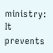ministry: It prevents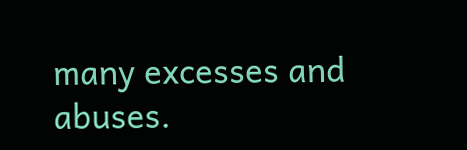many excesses and abuses.